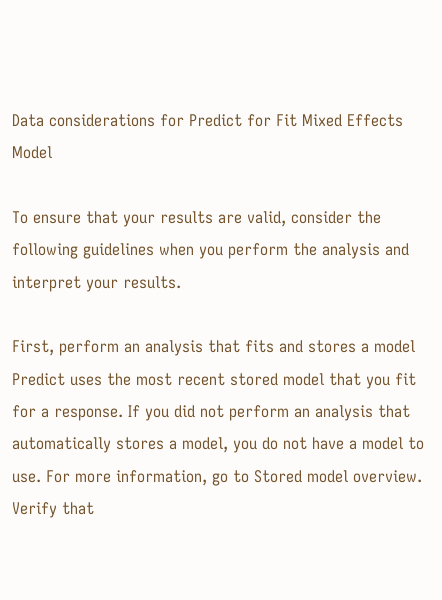Data considerations for Predict for Fit Mixed Effects Model

To ensure that your results are valid, consider the following guidelines when you perform the analysis and interpret your results.

First, perform an analysis that fits and stores a model
Predict uses the most recent stored model that you fit for a response. If you did not perform an analysis that automatically stores a model, you do not have a model to use. For more information, go to Stored model overview.
Verify that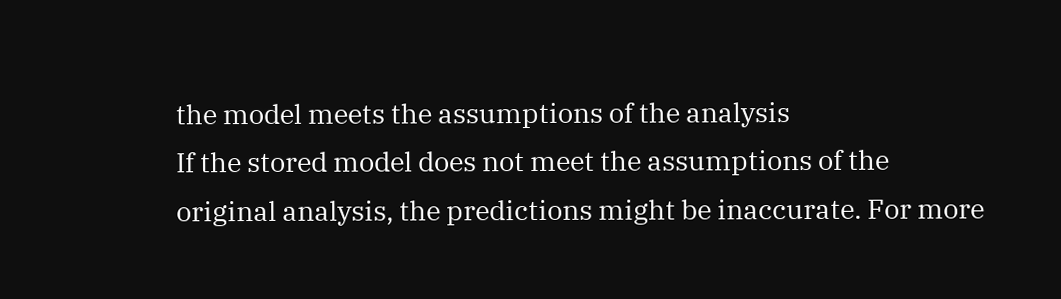the model meets the assumptions of the analysis
If the stored model does not meet the assumptions of the original analysis, the predictions might be inaccurate. For more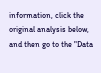information, click the original analysis below, and then go to the "Data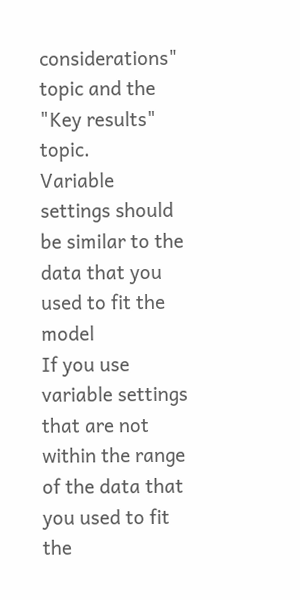considerations" topic and the "Key results" topic.
Variable settings should be similar to the data that you used to fit the model
If you use variable settings that are not within the range of the data that you used to fit the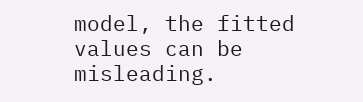model, the fitted values can be misleading.